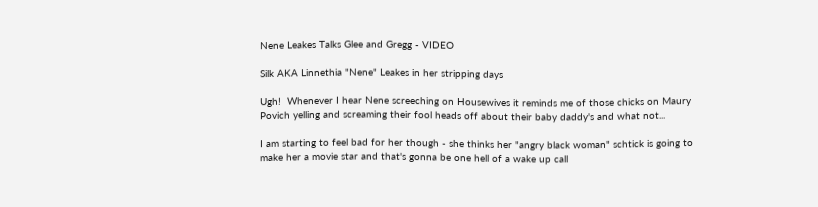Nene Leakes Talks Glee and Gregg - VIDEO

Silk AKA Linnethia "Nene" Leakes in her stripping days

Ugh!  Whenever I hear Nene screeching on Housewives it reminds me of those chicks on Maury Povich yelling and screaming their fool heads off about their baby daddy's and what not...

I am starting to feel bad for her though - she thinks her "angry black woman" schtick is going to make her a movie star and that's gonna be one hell of a wake up call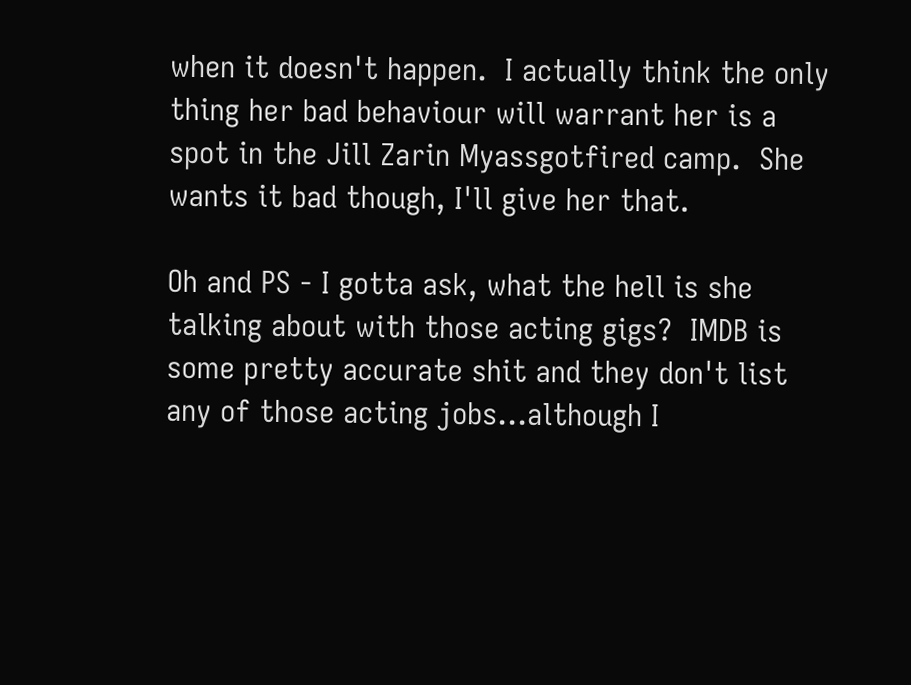when it doesn't happen.  I actually think the only thing her bad behaviour will warrant her is a spot in the Jill Zarin Myassgotfired camp.  She wants it bad though, I'll give her that.

Oh and PS - I gotta ask, what the hell is she talking about with those acting gigs?  IMDB is some pretty accurate shit and they don't list any of those acting jobs...although I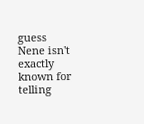guess Nene isn't exactly known for telling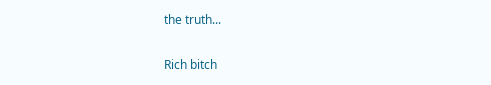the truth...

Rich bitch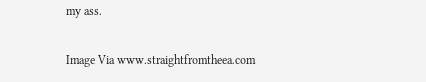my ass.

Image Via www.straightfromtheea.com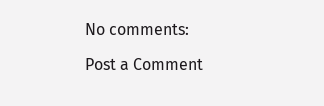No comments:

Post a Comment